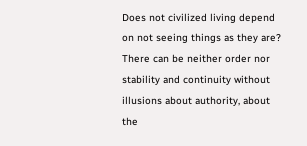Does not civilized living depend on not seeing things as they are? There can be neither order nor stability and continuity without illusions about authority, about the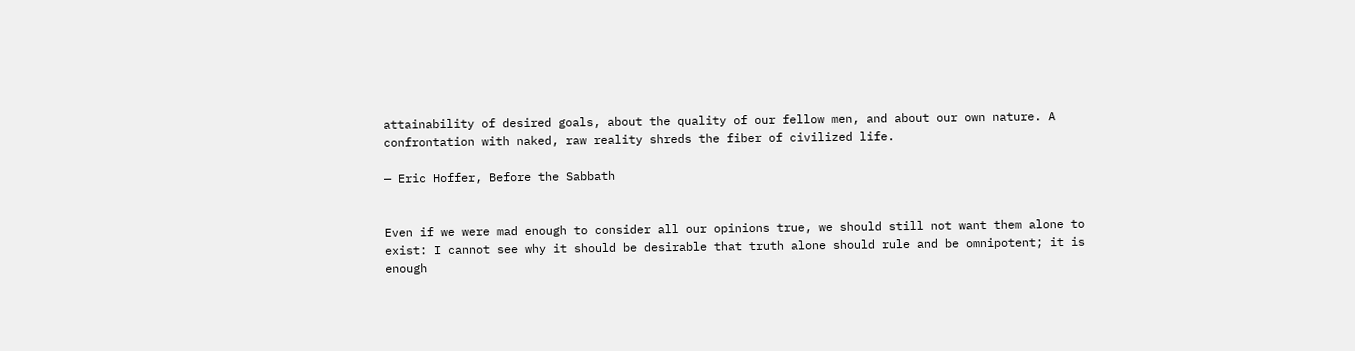attainability of desired goals, about the quality of our fellow men, and about our own nature. A confrontation with naked, raw reality shreds the fiber of civilized life.

— Eric Hoffer, Before the Sabbath


Even if we were mad enough to consider all our opinions true, we should still not want them alone to exist: I cannot see why it should be desirable that truth alone should rule and be omnipotent; it is enough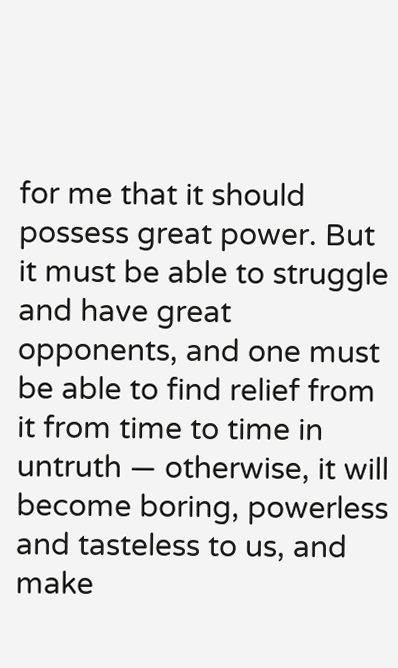for me that it should possess great power. But it must be able to struggle and have great opponents, and one must be able to find relief from it from time to time in untruth — otherwise, it will become boring, powerless and tasteless to us, and make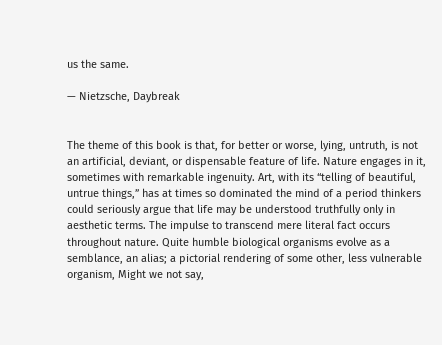us the same.

— Nietzsche, Daybreak


The theme of this book is that, for better or worse, lying, untruth, is not an artificial, deviant, or dispensable feature of life. Nature engages in it, sometimes with remarkable ingenuity. Art, with its “telling of beautiful, untrue things,” has at times so dominated the mind of a period thinkers could seriously argue that life may be understood truthfully only in aesthetic terms. The impulse to transcend mere literal fact occurs throughout nature. Quite humble biological organisms evolve as a semblance, an alias; a pictorial rendering of some other, less vulnerable organism, Might we not say,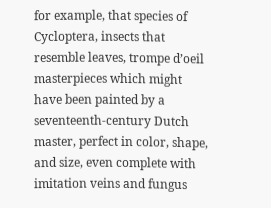for example, that species of Cycloptera, insects that resemble leaves, trompe d’oeil masterpieces which might have been painted by a seventeenth-century Dutch master, perfect in color, shape, and size, even complete with imitation veins and fungus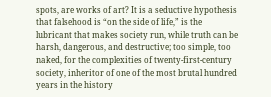spots, are works of art? It is a seductive hypothesis that falsehood is “on the side of life,” is the lubricant that makes society run, while truth can be harsh, dangerous, and destructive; too simple, too naked, for the complexities of twenty-first-century society, inheritor of one of the most brutal hundred years in the history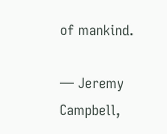of mankind.

— Jeremy Campbell,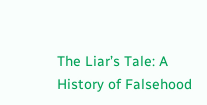The Liar’s Tale: A History of Falsehood